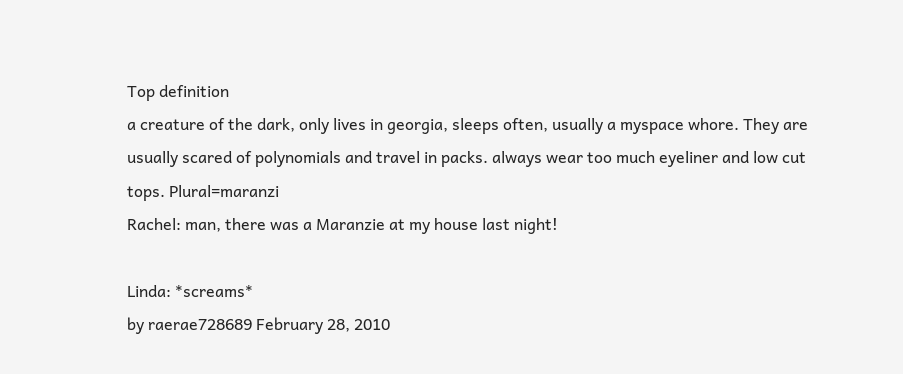Top definition
a creature of the dark, only lives in georgia, sleeps often, usually a myspace whore. They are usually scared of polynomials and travel in packs. always wear too much eyeliner and low cut tops. Plural=maranzi
Rachel: man, there was a Maranzie at my house last night!

Linda: *screams*
by raerae728689 February 28, 2010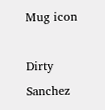Mug icon

Dirty Sanchez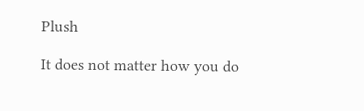Plush

It does not matter how you do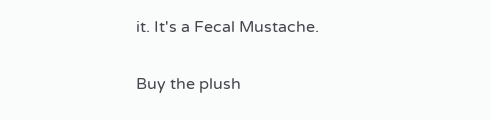it. It's a Fecal Mustache.

Buy the plush